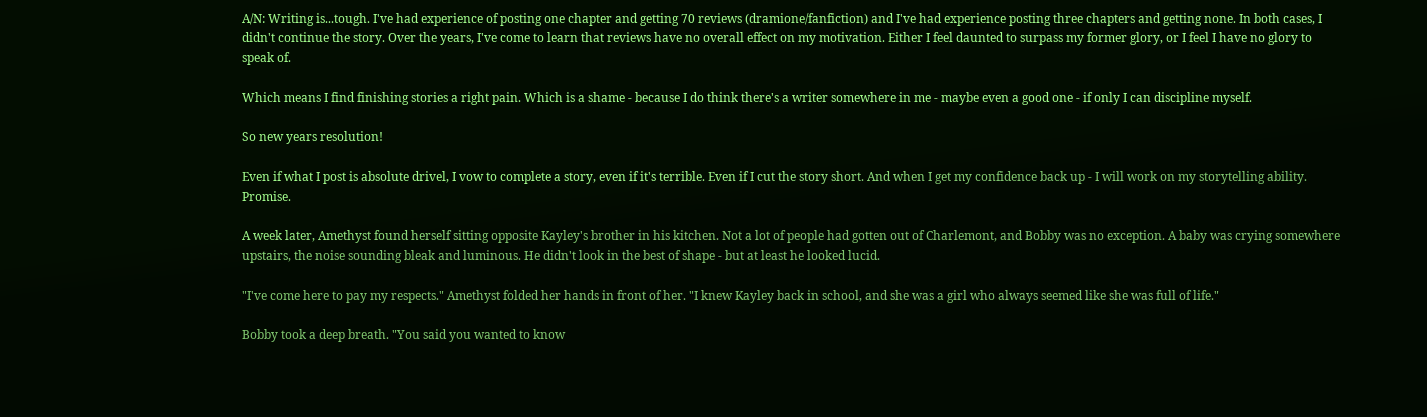A/N: Writing is...tough. I've had experience of posting one chapter and getting 70 reviews (dramione/fanfiction) and I've had experience posting three chapters and getting none. In both cases, I didn't continue the story. Over the years, I've come to learn that reviews have no overall effect on my motivation. Either I feel daunted to surpass my former glory, or I feel I have no glory to speak of.

Which means I find finishing stories a right pain. Which is a shame - because I do think there's a writer somewhere in me - maybe even a good one - if only I can discipline myself.

So new years resolution!

Even if what I post is absolute drivel, I vow to complete a story, even if it's terrible. Even if I cut the story short. And when I get my confidence back up - I will work on my storytelling ability. Promise.

A week later, Amethyst found herself sitting opposite Kayley's brother in his kitchen. Not a lot of people had gotten out of Charlemont, and Bobby was no exception. A baby was crying somewhere upstairs, the noise sounding bleak and luminous. He didn't look in the best of shape - but at least he looked lucid.

"I've come here to pay my respects." Amethyst folded her hands in front of her. "I knew Kayley back in school, and she was a girl who always seemed like she was full of life."

Bobby took a deep breath. "You said you wanted to know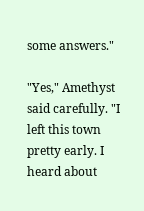some answers."

"Yes," Amethyst said carefully. "I left this town pretty early. I heard about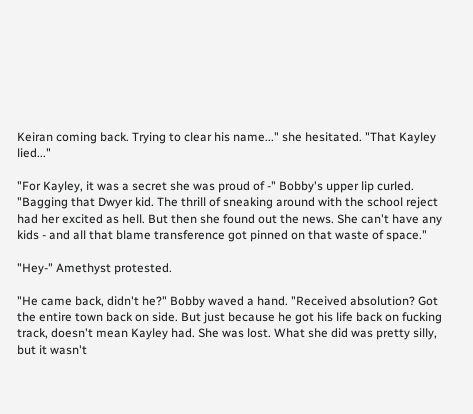Keiran coming back. Trying to clear his name..." she hesitated. "That Kayley lied..."

"For Kayley, it was a secret she was proud of -" Bobby's upper lip curled. "Bagging that Dwyer kid. The thrill of sneaking around with the school reject had her excited as hell. But then she found out the news. She can't have any kids - and all that blame transference got pinned on that waste of space."

"Hey-" Amethyst protested.

"He came back, didn't he?" Bobby waved a hand. "Received absolution? Got the entire town back on side. But just because he got his life back on fucking track, doesn't mean Kayley had. She was lost. What she did was pretty silly, but it wasn't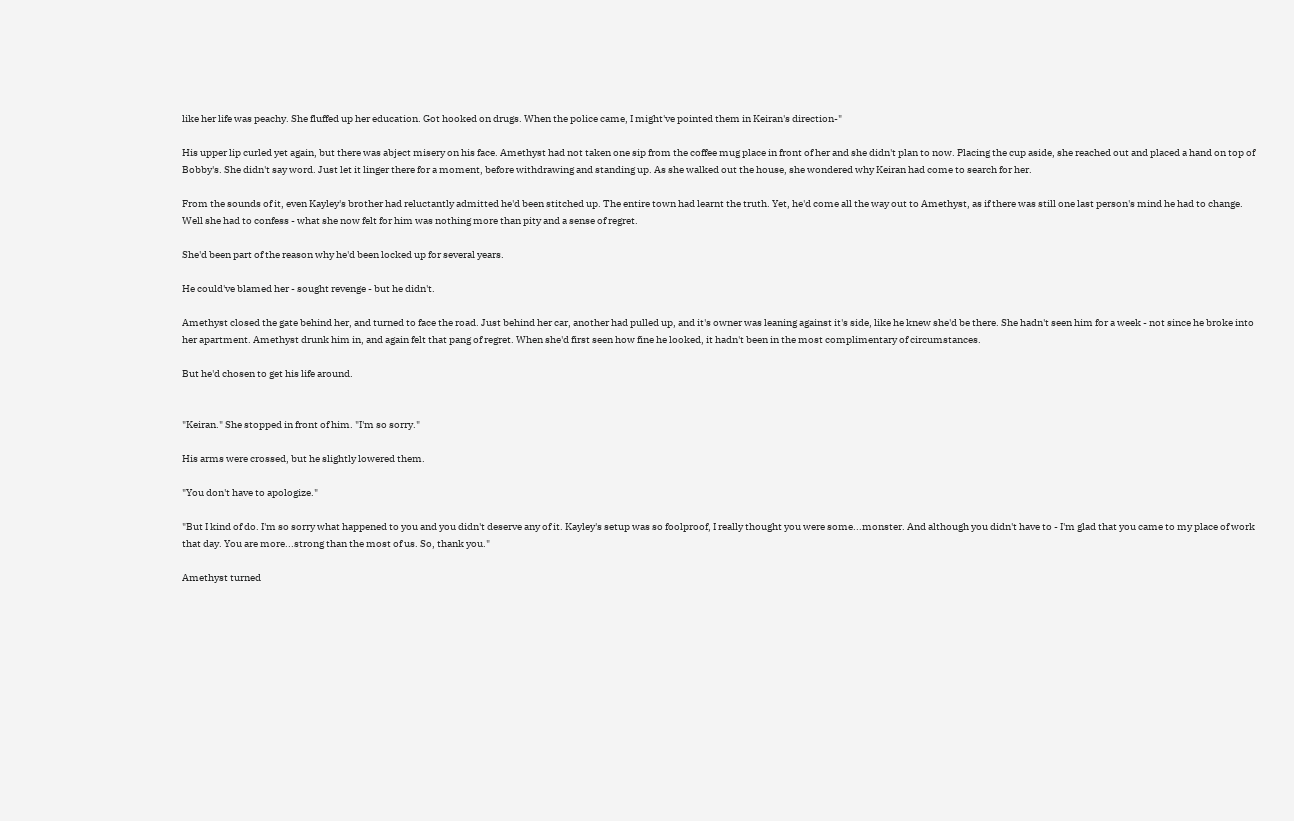like her life was peachy. She fluffed up her education. Got hooked on drugs. When the police came, I might've pointed them in Keiran's direction-"

His upper lip curled yet again, but there was abject misery on his face. Amethyst had not taken one sip from the coffee mug place in front of her and she didn't plan to now. Placing the cup aside, she reached out and placed a hand on top of Bobby's. She didn't say word. Just let it linger there for a moment, before withdrawing and standing up. As she walked out the house, she wondered why Keiran had come to search for her.

From the sounds of it, even Kayley's brother had reluctantly admitted he'd been stitched up. The entire town had learnt the truth. Yet, he'd come all the way out to Amethyst, as if there was still one last person's mind he had to change. Well she had to confess - what she now felt for him was nothing more than pity and a sense of regret.

She'd been part of the reason why he'd been locked up for several years.

He could've blamed her - sought revenge - but he didn't.

Amethyst closed the gate behind her, and turned to face the road. Just behind her car, another had pulled up, and it's owner was leaning against it's side, like he knew she'd be there. She hadn't seen him for a week - not since he broke into her apartment. Amethyst drunk him in, and again felt that pang of regret. When she'd first seen how fine he looked, it hadn't been in the most complimentary of circumstances.

But he'd chosen to get his life around.


"Keiran." She stopped in front of him. "I'm so sorry."

His arms were crossed, but he slightly lowered them.

"You don't have to apologize."

"But I kind of do. I'm so sorry what happened to you and you didn't deserve any of it. Kayley's setup was so foolproof, I really thought you were some...monster. And although you didn't have to - I'm glad that you came to my place of work that day. You are more...strong than the most of us. So, thank you."

Amethyst turned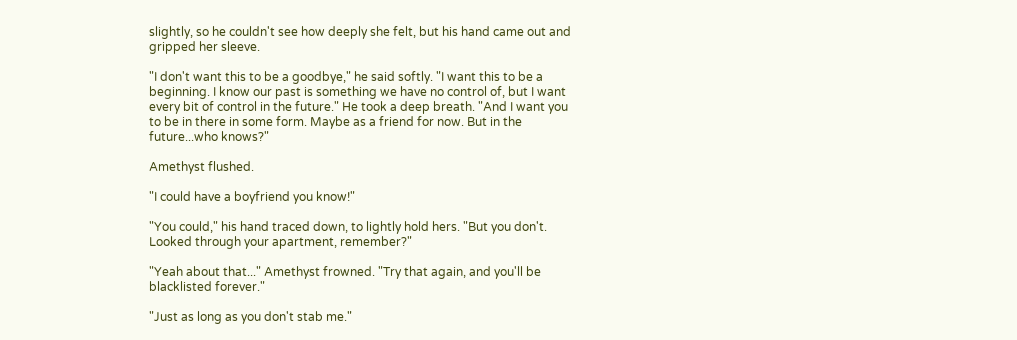slightly, so he couldn't see how deeply she felt, but his hand came out and gripped her sleeve.

"I don't want this to be a goodbye," he said softly. "I want this to be a beginning. I know our past is something we have no control of, but I want every bit of control in the future." He took a deep breath. "And I want you to be in there in some form. Maybe as a friend for now. But in the future...who knows?"

Amethyst flushed.

"I could have a boyfriend you know!"

"You could," his hand traced down, to lightly hold hers. "But you don't. Looked through your apartment, remember?"

"Yeah about that..." Amethyst frowned. "Try that again, and you'll be blacklisted forever."

"Just as long as you don't stab me."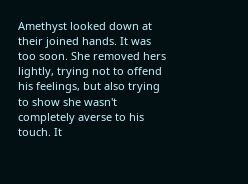Amethyst looked down at their joined hands. It was too soon. She removed hers lightly, trying not to offend his feelings, but also trying to show she wasn't completely averse to his touch. It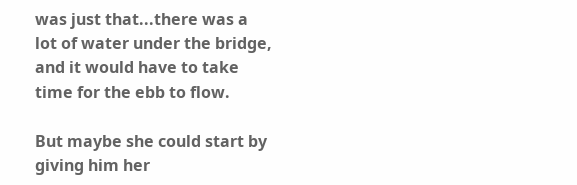was just that...there was a lot of water under the bridge, and it would have to take time for the ebb to flow.

But maybe she could start by giving him her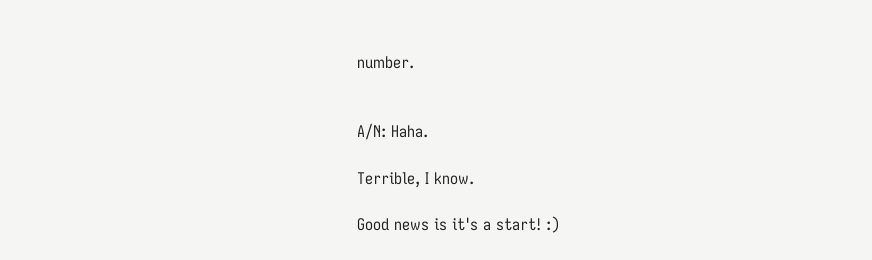number.


A/N: Haha.

Terrible, I know.

Good news is it's a start! :)